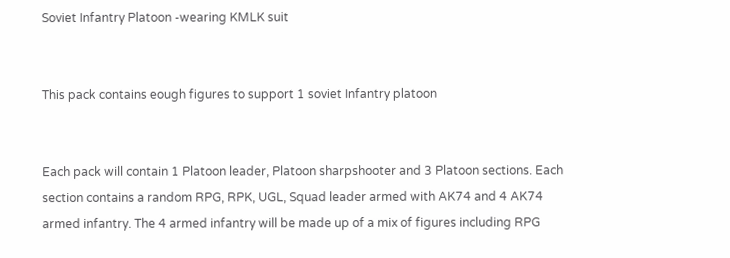Soviet Infantry Platoon -wearing KMLK suit


This pack contains eough figures to support 1 soviet Infantry platoon


Each pack will contain 1 Platoon leader, Platoon sharpshooter and 3 Platoon sections. Each section contains a random RPG, RPK, UGL, Squad leader armed with AK74 and 4 AK74 armed infantry. The 4 armed infantry will be made up of a mix of figures including RPG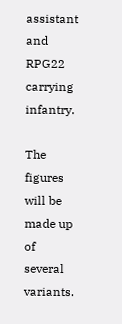assistant and RPG22 carrying infantry.

The figures will be made up of several variants.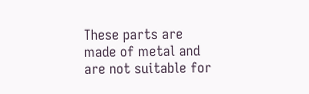These parts are made of metal and are not suitable for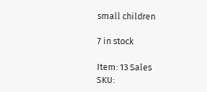small children

7 in stock

Item: 13 Sales
SKU: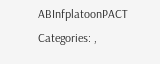ABInfplatoonPACT Categories: ,